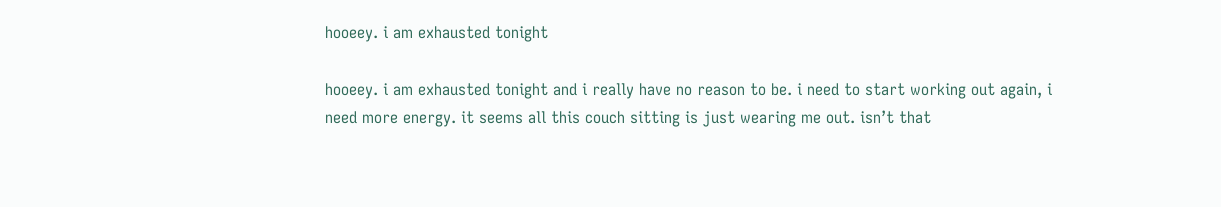hooeey. i am exhausted tonight

hooeey. i am exhausted tonight and i really have no reason to be. i need to start working out again, i need more energy. it seems all this couch sitting is just wearing me out. isn’t that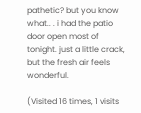pathetic? but you know what.. . i had the patio door open most of tonight. just a little crack, but the fresh air feels wonderful.

(Visited 16 times, 1 visits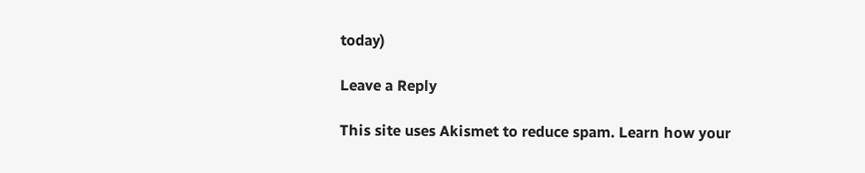today)

Leave a Reply

This site uses Akismet to reduce spam. Learn how your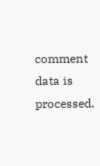comment data is processed.